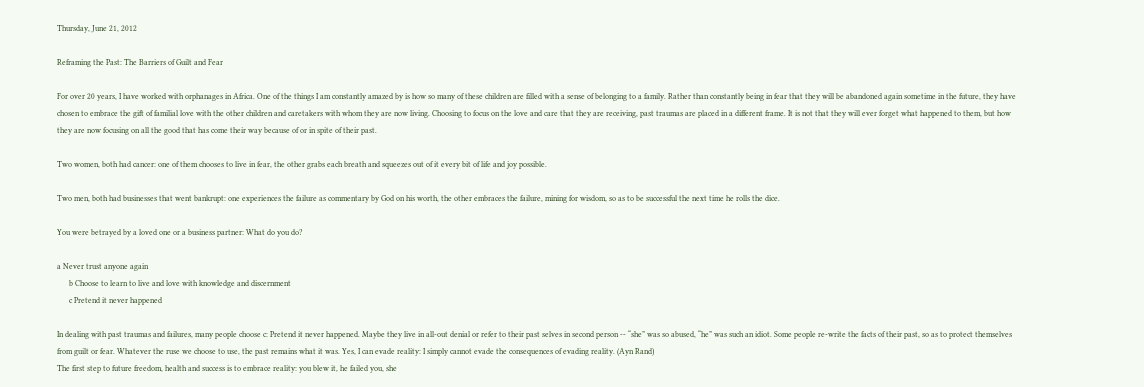Thursday, June 21, 2012

Reframing the Past: The Barriers of Guilt and Fear

For over 20 years, I have worked with orphanages in Africa. One of the things I am constantly amazed by is how so many of these children are filled with a sense of belonging to a family. Rather than constantly being in fear that they will be abandoned again sometime in the future, they have chosen to embrace the gift of familial love with the other children and caretakers with whom they are now living. Choosing to focus on the love and care that they are receiving, past traumas are placed in a different frame. It is not that they will ever forget what happened to them, but how they are now focusing on all the good that has come their way because of or in spite of their past.

Two women, both had cancer: one of them chooses to live in fear, the other grabs each breath and squeezes out of it every bit of life and joy possible.

Two men, both had businesses that went bankrupt: one experiences the failure as commentary by God on his worth, the other embraces the failure, mining for wisdom, so as to be successful the next time he rolls the dice.

You were betrayed by a loved one or a business partner: What do you do?

a Never trust anyone again
      b Choose to learn to live and love with knowledge and discernment
      c Pretend it never happened

In dealing with past traumas and failures, many people choose c: Pretend it never happened. Maybe they live in all-out denial or refer to their past selves in second person -- “she” was so abused, “he” was such an idiot. Some people re-write the facts of their past, so as to protect themselves from guilt or fear. Whatever the ruse we choose to use, the past remains what it was. Yes, I can evade reality: I simply cannot evade the consequences of evading reality. (Ayn Rand)
The first step to future freedom, health and success is to embrace reality: you blew it, he failed you, she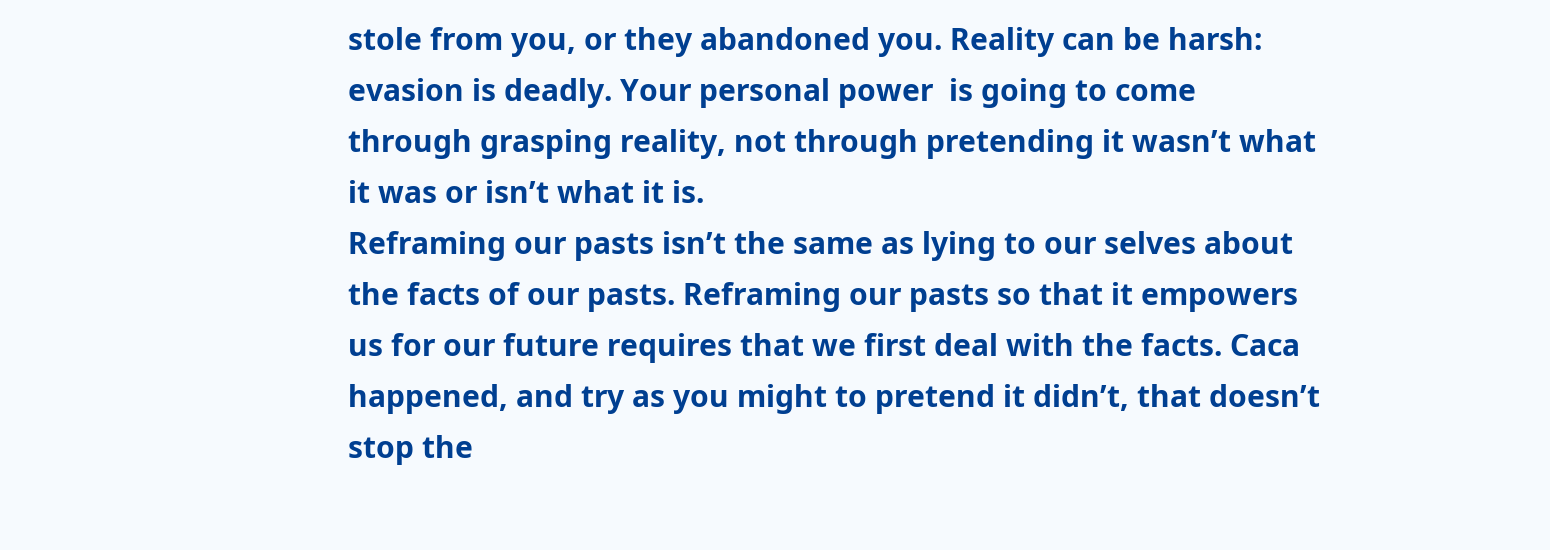stole from you, or they abandoned you. Reality can be harsh: evasion is deadly. Your personal power  is going to come through grasping reality, not through pretending it wasn’t what it was or isn’t what it is.
Reframing our pasts isn’t the same as lying to our selves about the facts of our pasts. Reframing our pasts so that it empowers us for our future requires that we first deal with the facts. Caca happened, and try as you might to pretend it didn’t, that doesn’t stop the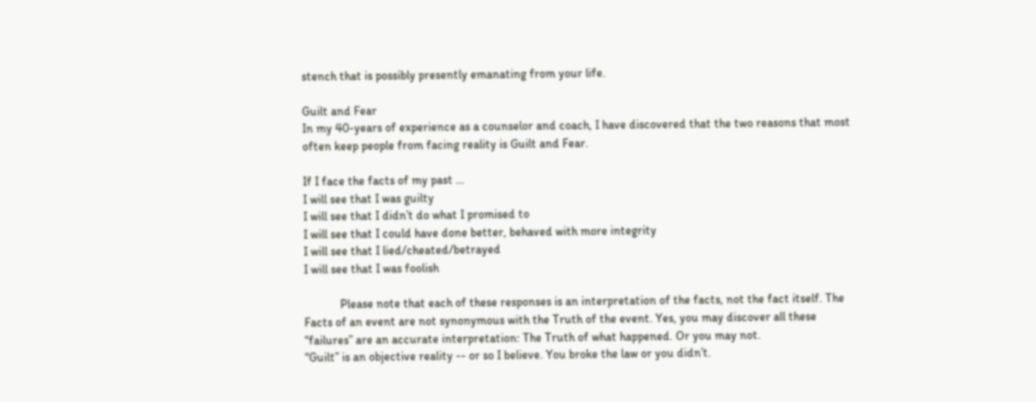stench that is possibly presently emanating from your life.

Guilt and Fear
In my 40-years of experience as a counselor and coach, I have discovered that the two reasons that most often keep people from facing reality is Guilt and Fear.

If I face the facts of my past …
I will see that I was guilty
I will see that I didn’t do what I promised to
I will see that I could have done better, behaved with more integrity
I will see that I lied/cheated/betrayed
I will see that I was foolish

            Please note that each of these responses is an interpretation of the facts, not the fact itself. The Facts of an event are not synonymous with the Truth of the event. Yes, you may discover all these “failures” are an accurate interpretation: The Truth of what happened. Or you may not.
“Guilt” is an objective reality -- or so I believe. You broke the law or you didn’t.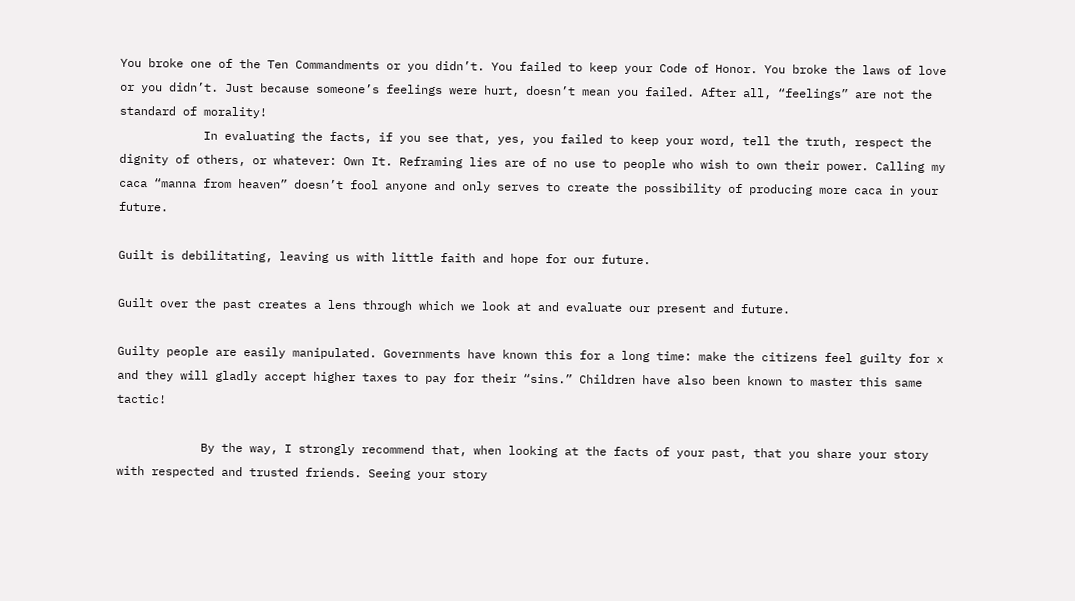You broke one of the Ten Commandments or you didn’t. You failed to keep your Code of Honor. You broke the laws of love or you didn’t. Just because someone’s feelings were hurt, doesn’t mean you failed. After all, “feelings” are not the standard of morality!
            In evaluating the facts, if you see that, yes, you failed to keep your word, tell the truth, respect the dignity of others, or whatever: Own It. Reframing lies are of no use to people who wish to own their power. Calling my caca “manna from heaven” doesn’t fool anyone and only serves to create the possibility of producing more caca in your future.

Guilt is debilitating, leaving us with little faith and hope for our future.

Guilt over the past creates a lens through which we look at and evaluate our present and future.

Guilty people are easily manipulated. Governments have known this for a long time: make the citizens feel guilty for x and they will gladly accept higher taxes to pay for their “sins.” Children have also been known to master this same tactic!

            By the way, I strongly recommend that, when looking at the facts of your past, that you share your story with respected and trusted friends. Seeing your story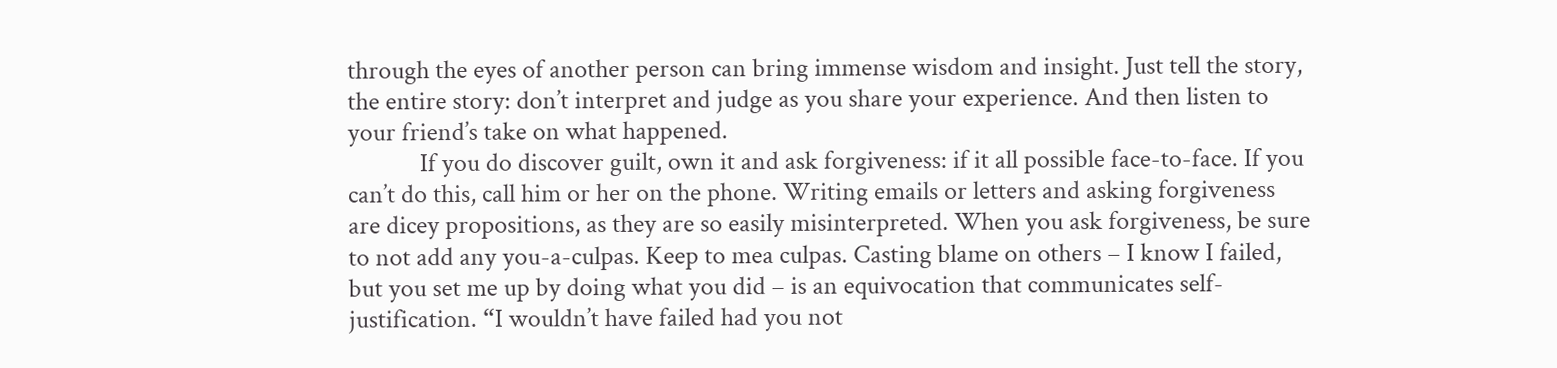through the eyes of another person can bring immense wisdom and insight. Just tell the story, the entire story: don’t interpret and judge as you share your experience. And then listen to your friend’s take on what happened.
            If you do discover guilt, own it and ask forgiveness: if it all possible face-to-face. If you can’t do this, call him or her on the phone. Writing emails or letters and asking forgiveness are dicey propositions, as they are so easily misinterpreted. When you ask forgiveness, be sure to not add any you-a-culpas. Keep to mea culpas. Casting blame on others – I know I failed, but you set me up by doing what you did – is an equivocation that communicates self-justification. “I wouldn’t have failed had you not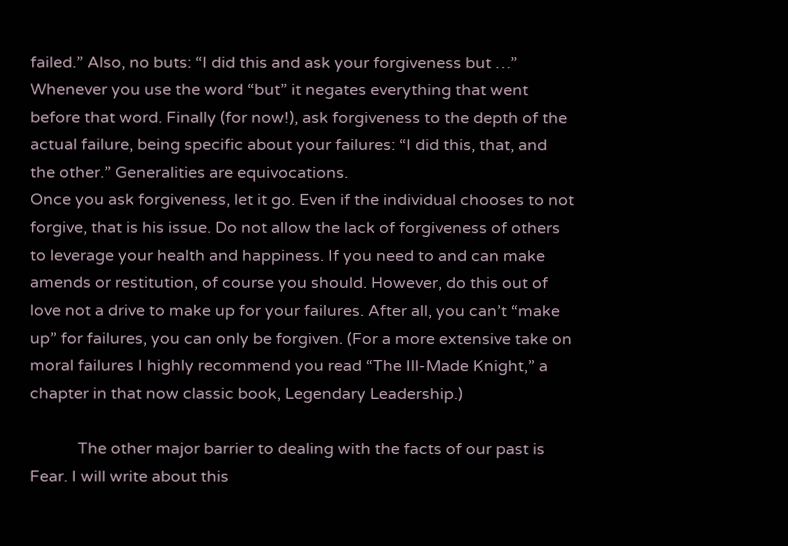failed.” Also, no buts: “I did this and ask your forgiveness but …” Whenever you use the word “but” it negates everything that went before that word. Finally (for now!), ask forgiveness to the depth of the actual failure, being specific about your failures: “I did this, that, and the other.” Generalities are equivocations.
Once you ask forgiveness, let it go. Even if the individual chooses to not forgive, that is his issue. Do not allow the lack of forgiveness of others to leverage your health and happiness. If you need to and can make amends or restitution, of course you should. However, do this out of love not a drive to make up for your failures. After all, you can’t “make up” for failures, you can only be forgiven. (For a more extensive take on moral failures I highly recommend you read “The Ill-Made Knight,” a chapter in that now classic book, Legendary Leadership.)

            The other major barrier to dealing with the facts of our past is Fear. I will write about this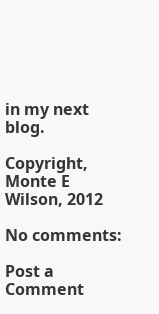in my next blog.

Copyright, Monte E Wilson, 2012

No comments:

Post a Comment